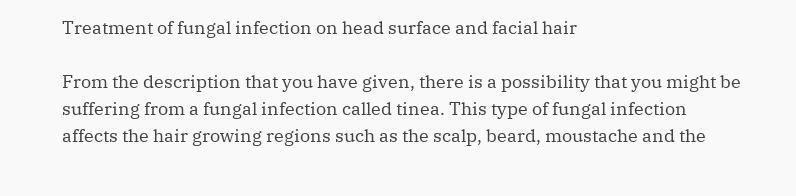Treatment of fungal infection on head surface and facial hair

From the description that you have given, there is a possibility that you might be suffering from a fungal infection called tinea. This type of fungal infection affects the hair growing regions such as the scalp, beard, moustache and the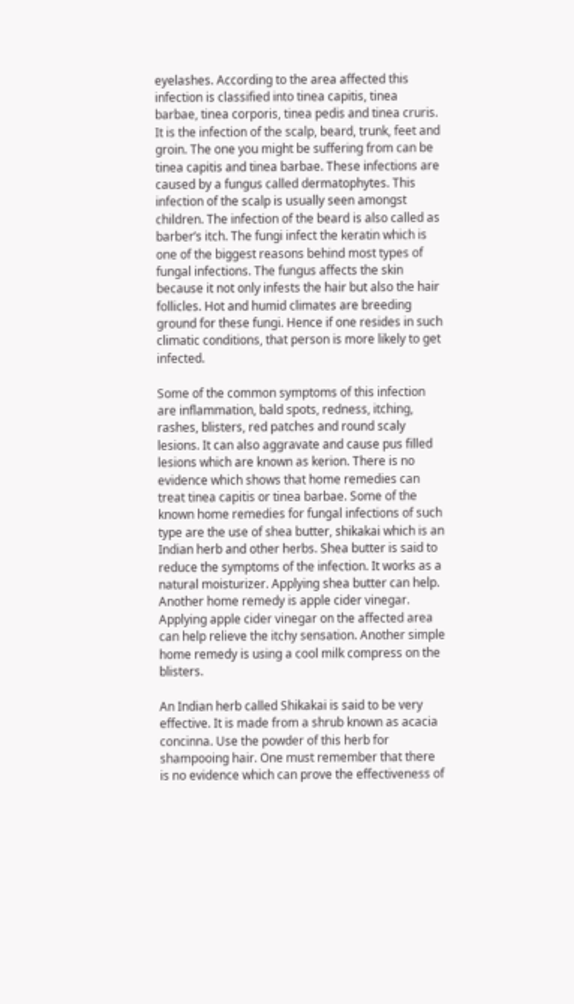eyelashes. According to the area affected this infection is classified into tinea capitis, tinea barbae, tinea corporis, tinea pedis and tinea cruris. It is the infection of the scalp, beard, trunk, feet and groin. The one you might be suffering from can be tinea capitis and tinea barbae. These infections are caused by a fungus called dermatophytes. This infection of the scalp is usually seen amongst children. The infection of the beard is also called as barber’s itch. The fungi infect the keratin which is one of the biggest reasons behind most types of fungal infections. The fungus affects the skin because it not only infests the hair but also the hair follicles. Hot and humid climates are breeding ground for these fungi. Hence if one resides in such climatic conditions, that person is more likely to get infected.

Some of the common symptoms of this infection are inflammation, bald spots, redness, itching, rashes, blisters, red patches and round scaly lesions. It can also aggravate and cause pus filled lesions which are known as kerion. There is no evidence which shows that home remedies can treat tinea capitis or tinea barbae. Some of the known home remedies for fungal infections of such type are the use of shea butter, shikakai which is an Indian herb and other herbs. Shea butter is said to reduce the symptoms of the infection. It works as a natural moisturizer. Applying shea butter can help. Another home remedy is apple cider vinegar. Applying apple cider vinegar on the affected area can help relieve the itchy sensation. Another simple home remedy is using a cool milk compress on the blisters.

An Indian herb called Shikakai is said to be very effective. It is made from a shrub known as acacia concinna. Use the powder of this herb for shampooing hair. One must remember that there is no evidence which can prove the effectiveness of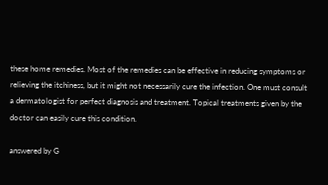these home remedies. Most of the remedies can be effective in reducing symptoms or relieving the itchiness, but it might not necessarily cure the infection. One must consult a dermatologist for perfect diagnosis and treatment. Topical treatments given by the doctor can easily cure this condition.

answered by G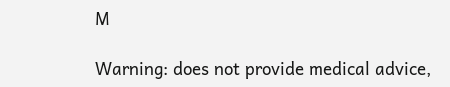M

Warning: does not provide medical advice,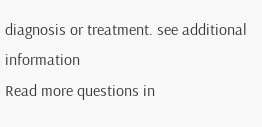diagnosis or treatment. see additional information
Read more questions in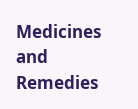Medicines and Remedies